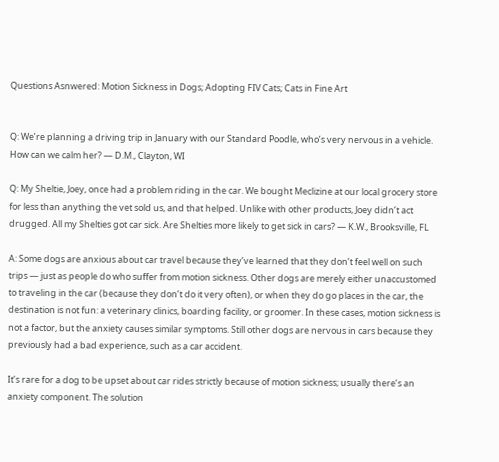Questions Asnwered: Motion Sickness in Dogs; Adopting FIV Cats; Cats in Fine Art


Q: We’re planning a driving trip in January with our Standard Poodle, who’s very nervous in a vehicle. How can we calm her? — D.M., Clayton, WI

Q: My Sheltie, Joey, once had a problem riding in the car. We bought Meclizine at our local grocery store for less than anything the vet sold us, and that helped. Unlike with other products, Joey didn’t act drugged. All my Shelties got car sick. Are Shelties more likely to get sick in cars? — K.W., Brooksville, FL

A: Some dogs are anxious about car travel because they’ve learned that they don’t feel well on such trips — just as people do who suffer from motion sickness. Other dogs are merely either unaccustomed to traveling in the car (because they don’t do it very often), or when they do go places in the car, the destination is not fun: a veterinary clinics, boarding facility, or groomer. In these cases, motion sickness is not a factor, but the anxiety causes similar symptoms. Still other dogs are nervous in cars because they previously had a bad experience, such as a car accident.

It’s rare for a dog to be upset about car rides strictly because of motion sickness; usually there’s an anxiety component. The solution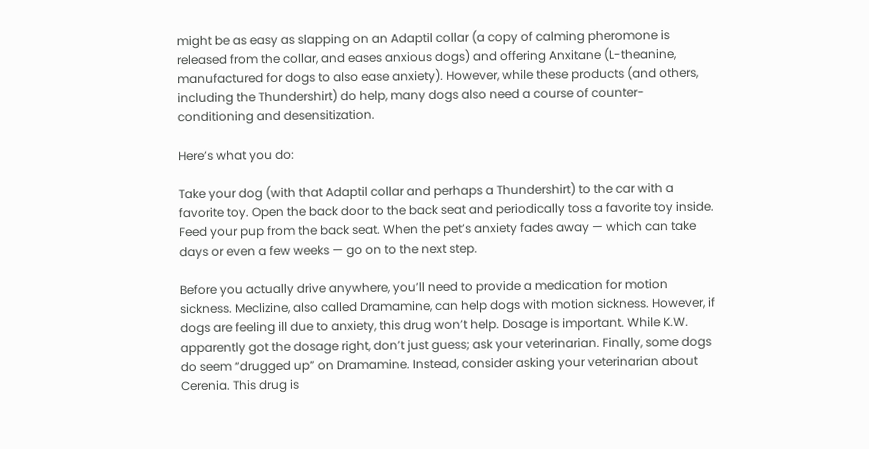might be as easy as slapping on an Adaptil collar (a copy of calming pheromone is released from the collar, and eases anxious dogs) and offering Anxitane (L-theanine, manufactured for dogs to also ease anxiety). However, while these products (and others, including the Thundershirt) do help, many dogs also need a course of counter-conditioning and desensitization.

Here’s what you do:

Take your dog (with that Adaptil collar and perhaps a Thundershirt) to the car with a favorite toy. Open the back door to the back seat and periodically toss a favorite toy inside. Feed your pup from the back seat. When the pet’s anxiety fades away — which can take days or even a few weeks — go on to the next step.

Before you actually drive anywhere, you’ll need to provide a medication for motion sickness. Meclizine, also called Dramamine, can help dogs with motion sickness. However, if dogs are feeling ill due to anxiety, this drug won’t help. Dosage is important. While K.W. apparently got the dosage right, don’t just guess; ask your veterinarian. Finally, some dogs do seem “drugged up” on Dramamine. Instead, consider asking your veterinarian about Cerenia. This drug is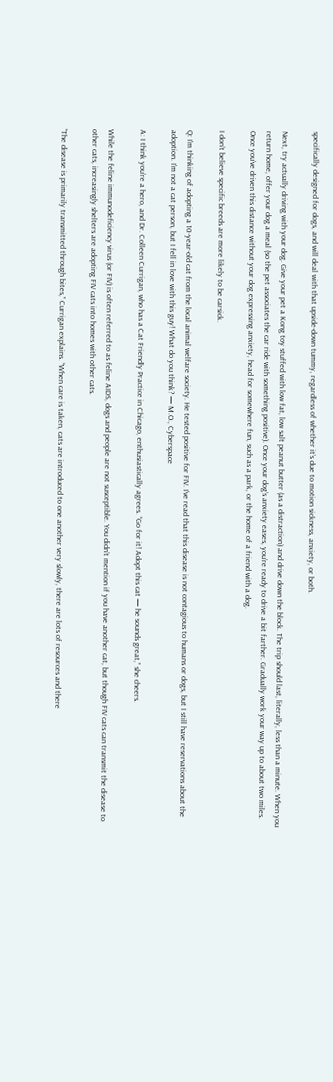specifically designed for dogs, and will deal with that upside-down tummy, regardless of whether it’s due to motion sickness, anxiety, or both.

Next, try actually driving with your dog. Give your pet a Kong toy stuffed with low fat, low salt peanut butter (as a distraction) and drive down the block. The trip should last, literally, less than a minute. When you return home, offer your dog a meal (so the pet associates the car ride with something positive). Once your dog’s anxiety eases, you’re ready to drive a bit farther. Gradually work your way up to about two miles. Once you’ve driven this distance without your dog expressing anxiety, head for somewhere fun, such as a park, or the home of a friend with a dog.

I don’t believe specific breeds are more likely to be carsick.

Q: I’m thinking of adopting a 10-year-old cat from the local animal welfare society. He tested positive for FIV. I’ve read that this disease is not contagious to humans or dogs, but I still have reservations about the adoption. I’m not a cat person, but I fell in love with this guy! What do you think? — M.O., Cyberspace

A: I think you’re a hero, and Dr. Colleen Currigan, who has a Cat Friendly Practice in Chicago, enthusiastically agrees. “Go for it! Adopt this cat — he sounds great,” she cheers.

While the feline immunodeficiency virus (or FIV) is often referred to as feline AIDS, dogs and people are not susceptible. You didn’t mention if you have another cat, but though FIV cats can transmit the disease to other cats, increasingly shelters are adopting FIV cats into homes with other cats.

“The disease is primarily transmitted through bites,” Currigan explains. “When care is taken, cats are introduced to one another very slowly, there are lots of resources and there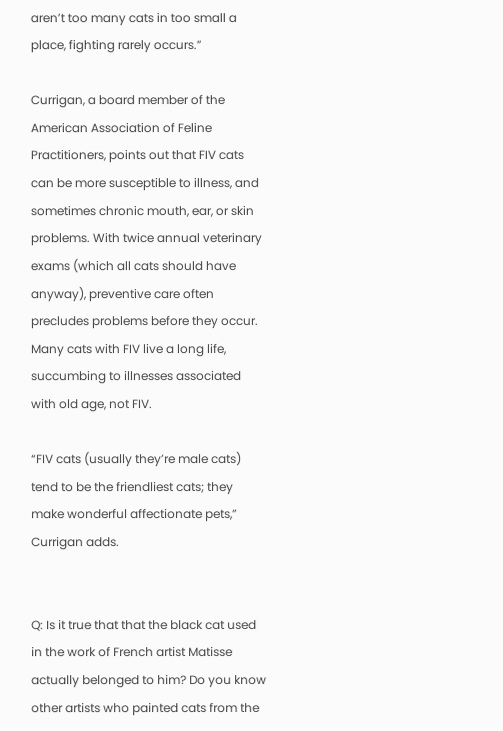aren’t too many cats in too small a place, fighting rarely occurs.”

Currigan, a board member of the American Association of Feline Practitioners, points out that FIV cats can be more susceptible to illness, and sometimes chronic mouth, ear, or skin problems. With twice annual veterinary exams (which all cats should have anyway), preventive care often precludes problems before they occur. Many cats with FIV live a long life, succumbing to illnesses associated with old age, not FIV.

“FIV cats (usually they’re male cats) tend to be the friendliest cats; they make wonderful affectionate pets,” Currigan adds.


Q: Is it true that that the black cat used in the work of French artist Matisse actually belonged to him? Do you know other artists who painted cats from the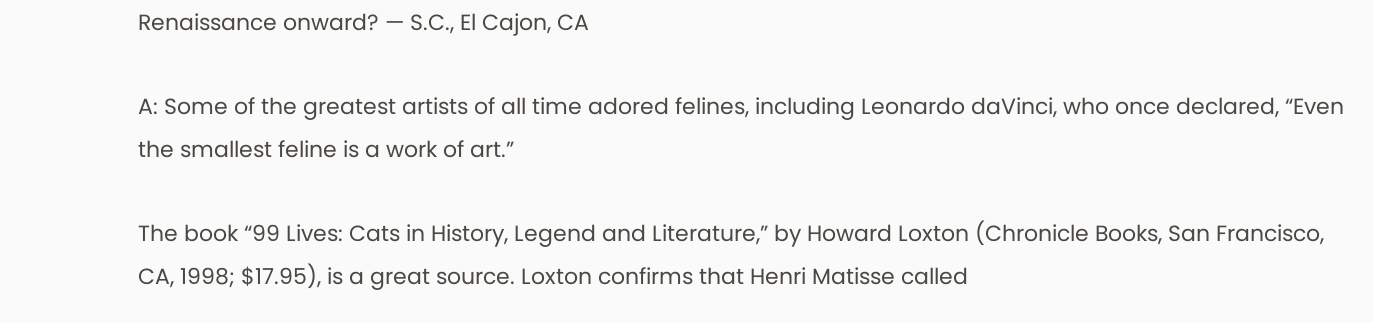Renaissance onward? — S.C., El Cajon, CA

A: Some of the greatest artists of all time adored felines, including Leonardo daVinci, who once declared, “Even the smallest feline is a work of art.”

The book “99 Lives: Cats in History, Legend and Literature,” by Howard Loxton (Chronicle Books, San Francisco, CA, 1998; $17.95), is a great source. Loxton confirms that Henri Matisse called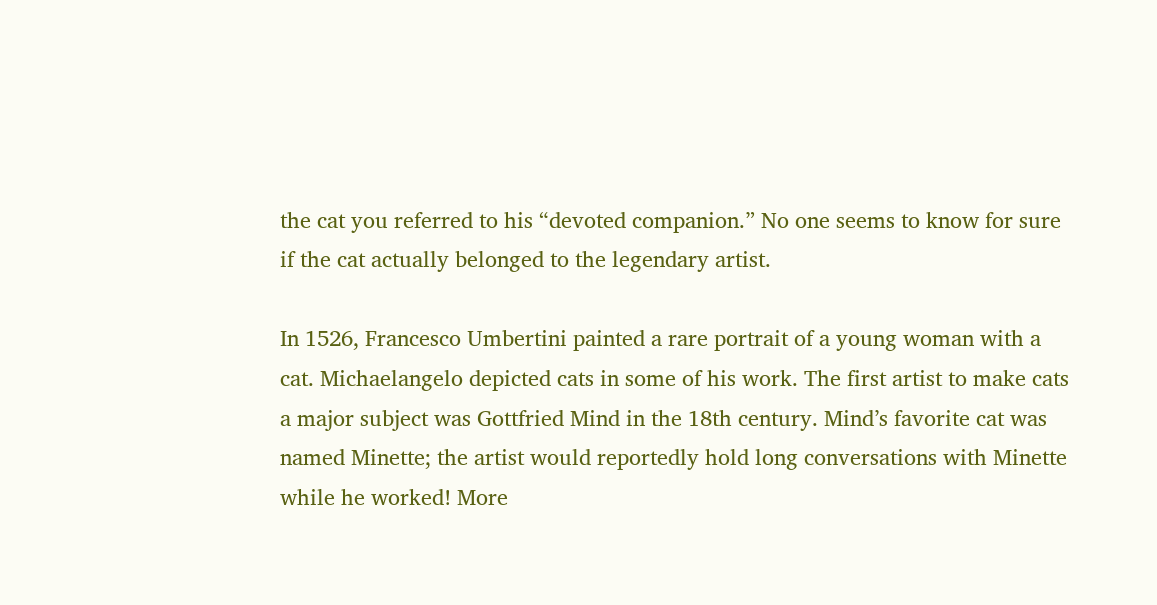the cat you referred to his “devoted companion.” No one seems to know for sure if the cat actually belonged to the legendary artist.

In 1526, Francesco Umbertini painted a rare portrait of a young woman with a cat. Michaelangelo depicted cats in some of his work. The first artist to make cats a major subject was Gottfried Mind in the 18th century. Mind’s favorite cat was named Minette; the artist would reportedly hold long conversations with Minette while he worked! More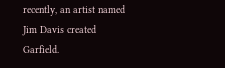recently, an artist named Jim Davis created Garfield.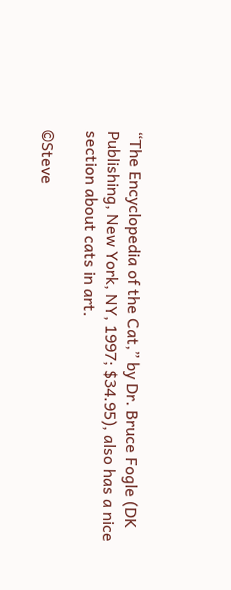“The Encyclopedia of the Cat,” by Dr. Bruce Fogle (DK Publishing, New York, NY, 1997; $34.95), also has a nice section about cats in art.

©Steve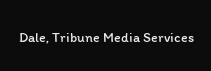Dale, Tribune Media Services